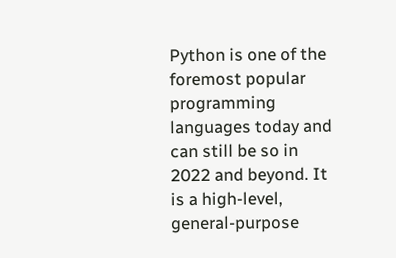Python is one of the foremost popular programming languages today and can still be so in 2022 and beyond. It is a high-level, general-purpose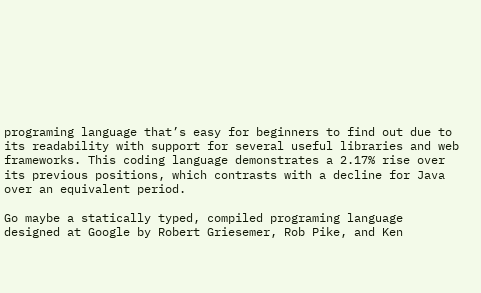programing language that’s easy for beginners to find out due to its readability with support for several useful libraries and web frameworks. This coding language demonstrates a 2.17% rise over its previous positions, which contrasts with a decline for Java over an equivalent period.

Go maybe a statically typed, compiled programing language designed at Google by Robert Griesemer, Rob Pike, and Ken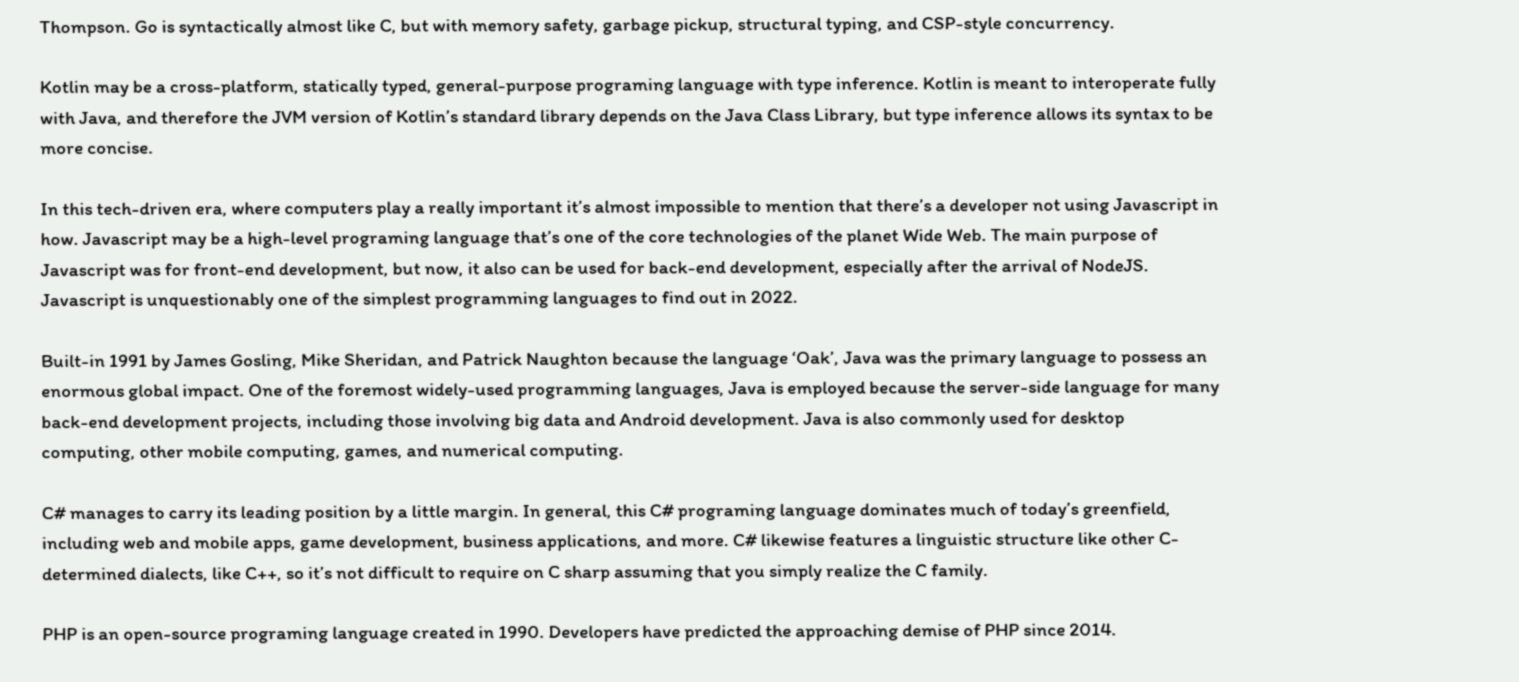Thompson. Go is syntactically almost like C, but with memory safety, garbage pickup, structural typing, and CSP-style concurrency.

Kotlin may be a cross-platform, statically typed, general-purpose programing language with type inference. Kotlin is meant to interoperate fully with Java, and therefore the JVM version of Kotlin’s standard library depends on the Java Class Library, but type inference allows its syntax to be more concise.

In this tech-driven era, where computers play a really important it’s almost impossible to mention that there’s a developer not using Javascript in how. Javascript may be a high-level programing language that’s one of the core technologies of the planet Wide Web. The main purpose of Javascript was for front-end development, but now, it also can be used for back-end development, especially after the arrival of NodeJS. Javascript is unquestionably one of the simplest programming languages to find out in 2022.

Built-in 1991 by James Gosling, Mike Sheridan, and Patrick Naughton because the language ‘Oak’, Java was the primary language to possess an enormous global impact. One of the foremost widely-used programming languages, Java is employed because the server-side language for many back-end development projects, including those involving big data and Android development. Java is also commonly used for desktop computing, other mobile computing, games, and numerical computing.

C# manages to carry its leading position by a little margin. In general, this C# programing language dominates much of today’s greenfield, including web and mobile apps, game development, business applications, and more. C# likewise features a linguistic structure like other C-determined dialects, like C++, so it’s not difficult to require on C sharp assuming that you simply realize the C family.

PHP is an open-source programing language created in 1990. Developers have predicted the approaching demise of PHP since 2014.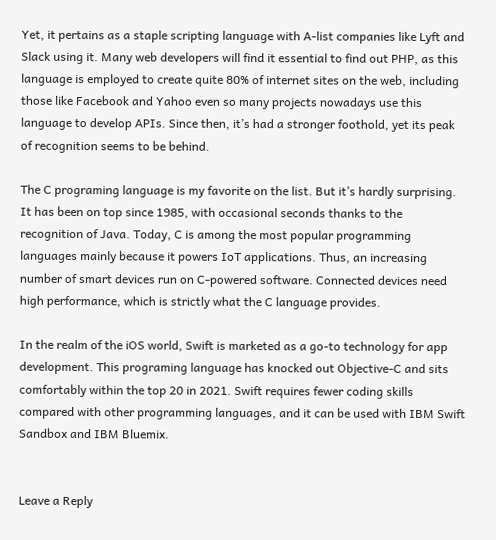Yet, it pertains as a staple scripting language with A-list companies like Lyft and Slack using it. Many web developers will find it essential to find out PHP, as this language is employed to create quite 80% of internet sites on the web, including those like Facebook and Yahoo even so many projects nowadays use this language to develop APIs. Since then, it’s had a stronger foothold, yet its peak of recognition seems to be behind.

The C programing language is my favorite on the list. But it’s hardly surprising. It has been on top since 1985, with occasional seconds thanks to the recognition of Java. Today, C is among the most popular programming languages mainly because it powers IoT applications. Thus, an increasing number of smart devices run on C-powered software. Connected devices need high performance, which is strictly what the C language provides.

In the realm of the iOS world, Swift is marketed as a go-to technology for app development. This programing language has knocked out Objective-C and sits comfortably within the top 20 in 2021. Swift requires fewer coding skills compared with other programming languages, and it can be used with IBM Swift Sandbox and IBM Bluemix.


Leave a Reply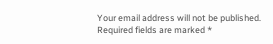Your email address will not be published. Required fields are marked *